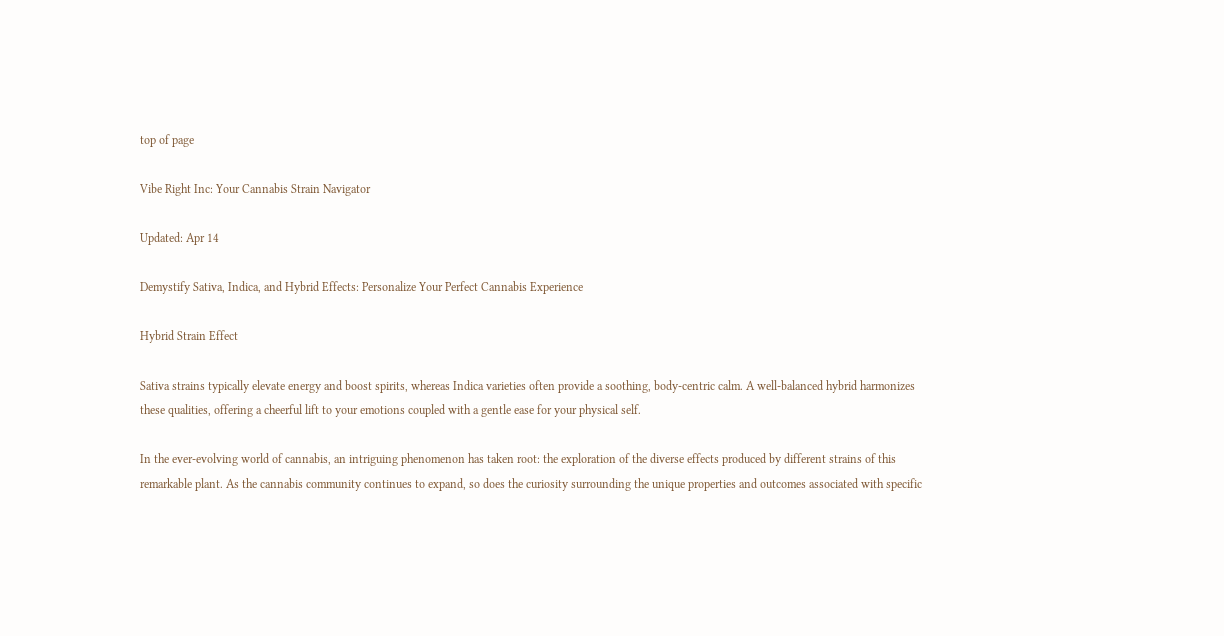top of page

Vibe Right Inc: Your Cannabis Strain Navigator

Updated: Apr 14

Demystify Sativa, Indica, and Hybrid Effects: Personalize Your Perfect Cannabis Experience

Hybrid Strain Effect

Sativa strains typically elevate energy and boost spirits, whereas Indica varieties often provide a soothing, body-centric calm. A well-balanced hybrid harmonizes these qualities, offering a cheerful lift to your emotions coupled with a gentle ease for your physical self.

In the ever-evolving world of cannabis, an intriguing phenomenon has taken root: the exploration of the diverse effects produced by different strains of this remarkable plant. As the cannabis community continues to expand, so does the curiosity surrounding the unique properties and outcomes associated with specific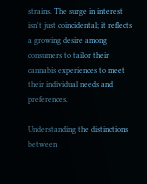strains. The surge in interest isn't just coincidental; it reflects a growing desire among consumers to tailor their cannabis experiences to meet their individual needs and preferences.

Understanding the distinctions between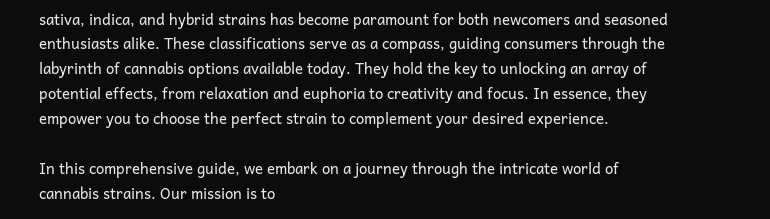sativa, indica, and hybrid strains has become paramount for both newcomers and seasoned enthusiasts alike. These classifications serve as a compass, guiding consumers through the labyrinth of cannabis options available today. They hold the key to unlocking an array of potential effects, from relaxation and euphoria to creativity and focus. In essence, they empower you to choose the perfect strain to complement your desired experience.

In this comprehensive guide, we embark on a journey through the intricate world of cannabis strains. Our mission is to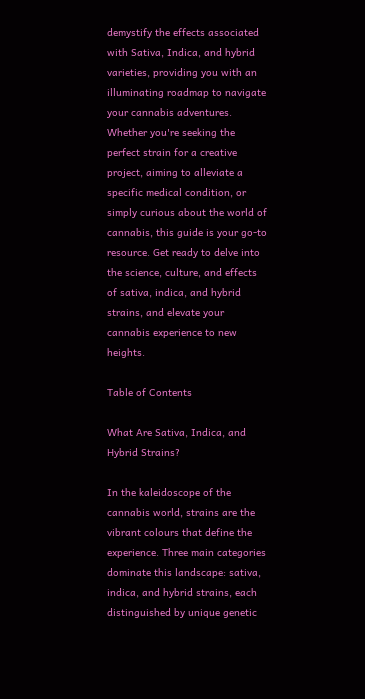demystify the effects associated with Sativa, Indica, and hybrid varieties, providing you with an illuminating roadmap to navigate your cannabis adventures. Whether you're seeking the perfect strain for a creative project, aiming to alleviate a specific medical condition, or simply curious about the world of cannabis, this guide is your go-to resource. Get ready to delve into the science, culture, and effects of sativa, indica, and hybrid strains, and elevate your cannabis experience to new heights.

Table of Contents

What Are Sativa, Indica, and Hybrid Strains?

In the kaleidoscope of the cannabis world, strains are the vibrant colours that define the experience. Three main categories dominate this landscape: sativa, indica, and hybrid strains, each distinguished by unique genetic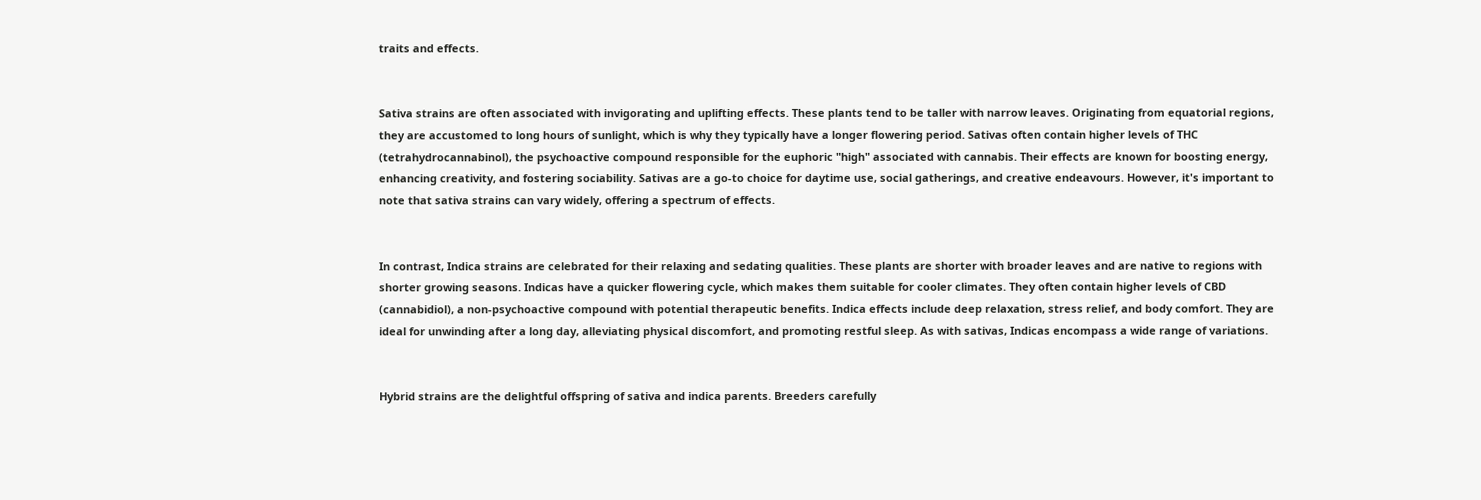traits and effects.


Sativa strains are often associated with invigorating and uplifting effects. These plants tend to be taller with narrow leaves. Originating from equatorial regions, they are accustomed to long hours of sunlight, which is why they typically have a longer flowering period. Sativas often contain higher levels of THC (tetrahydrocannabinol), the psychoactive compound responsible for the euphoric "high" associated with cannabis. Their effects are known for boosting energy, enhancing creativity, and fostering sociability. Sativas are a go-to choice for daytime use, social gatherings, and creative endeavours. However, it's important to note that sativa strains can vary widely, offering a spectrum of effects.


In contrast, Indica strains are celebrated for their relaxing and sedating qualities. These plants are shorter with broader leaves and are native to regions with shorter growing seasons. Indicas have a quicker flowering cycle, which makes them suitable for cooler climates. They often contain higher levels of CBD (cannabidiol), a non-psychoactive compound with potential therapeutic benefits. Indica effects include deep relaxation, stress relief, and body comfort. They are ideal for unwinding after a long day, alleviating physical discomfort, and promoting restful sleep. As with sativas, Indicas encompass a wide range of variations.


Hybrid strains are the delightful offspring of sativa and indica parents. Breeders carefully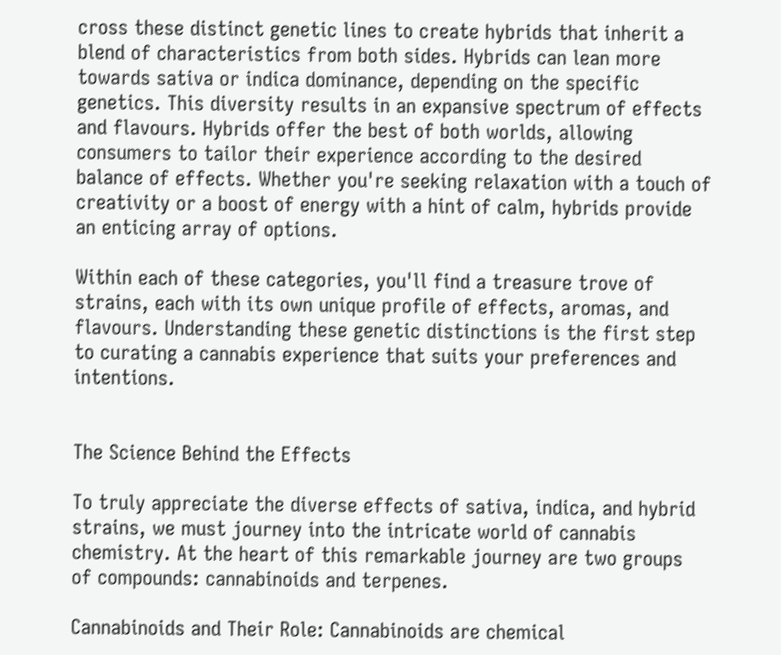cross these distinct genetic lines to create hybrids that inherit a blend of characteristics from both sides. Hybrids can lean more towards sativa or indica dominance, depending on the specific genetics. This diversity results in an expansive spectrum of effects and flavours. Hybrids offer the best of both worlds, allowing consumers to tailor their experience according to the desired balance of effects. Whether you're seeking relaxation with a touch of creativity or a boost of energy with a hint of calm, hybrids provide an enticing array of options.

Within each of these categories, you'll find a treasure trove of strains, each with its own unique profile of effects, aromas, and flavours. Understanding these genetic distinctions is the first step to curating a cannabis experience that suits your preferences and intentions.


The Science Behind the Effects

To truly appreciate the diverse effects of sativa, indica, and hybrid strains, we must journey into the intricate world of cannabis chemistry. At the heart of this remarkable journey are two groups of compounds: cannabinoids and terpenes.

Cannabinoids and Their Role: Cannabinoids are chemical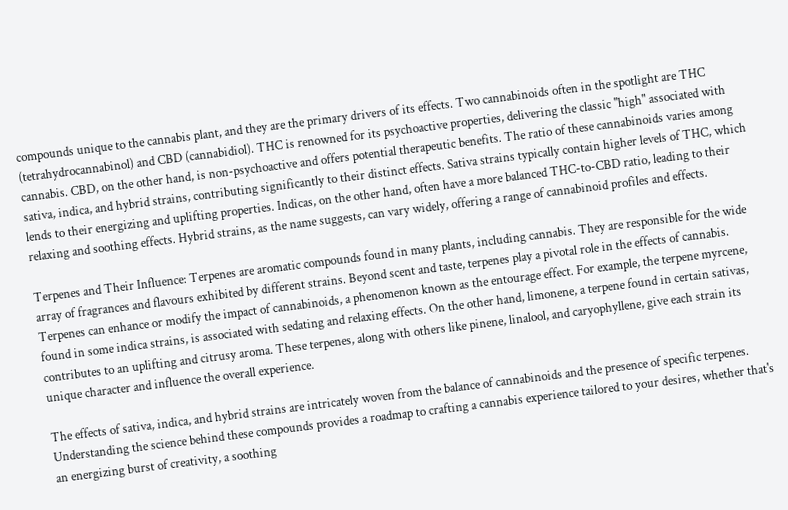compounds unique to the cannabis plant, and they are the primary drivers of its effects. Two cannabinoids often in the spotlight are THC (tetrahydrocannabinol) and CBD (cannabidiol). THC is renowned for its psychoactive properties, delivering the classic "high" associated with cannabis. CBD, on the other hand, is non-psychoactive and offers potential therapeutic benefits. The ratio of these cannabinoids varies among sativa, indica, and hybrid strains, contributing significantly to their distinct effects. Sativa strains typically contain higher levels of THC, which lends to their energizing and uplifting properties. Indicas, on the other hand, often have a more balanced THC-to-CBD ratio, leading to their relaxing and soothing effects. Hybrid strains, as the name suggests, can vary widely, offering a range of cannabinoid profiles and effects.

Terpenes and Their Influence: Terpenes are aromatic compounds found in many plants, including cannabis. They are responsible for the wide array of fragrances and flavours exhibited by different strains. Beyond scent and taste, terpenes play a pivotal role in the effects of cannabis. Terpenes can enhance or modify the impact of cannabinoids, a phenomenon known as the entourage effect. For example, the terpene myrcene, found in some indica strains, is associated with sedating and relaxing effects. On the other hand, limonene, a terpene found in certain sativas, contributes to an uplifting and citrusy aroma. These terpenes, along with others like pinene, linalool, and caryophyllene, give each strain its unique character and influence the overall experience.

The effects of sativa, indica, and hybrid strains are intricately woven from the balance of cannabinoids and the presence of specific terpenes. Understanding the science behind these compounds provides a roadmap to crafting a cannabis experience tailored to your desires, whether that's an energizing burst of creativity, a soothing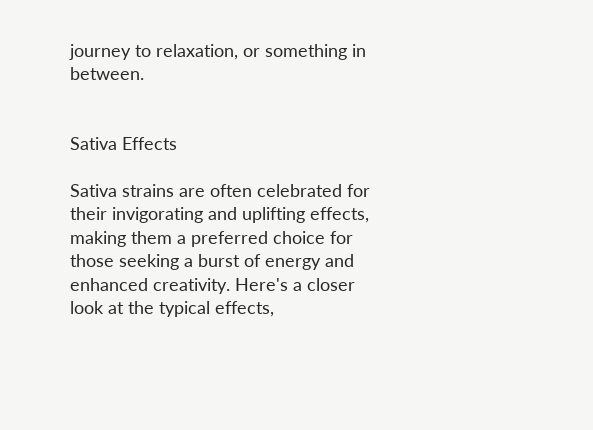journey to relaxation, or something in between.


Sativa Effects

Sativa strains are often celebrated for their invigorating and uplifting effects, making them a preferred choice for those seeking a burst of energy and enhanced creativity. Here's a closer look at the typical effects,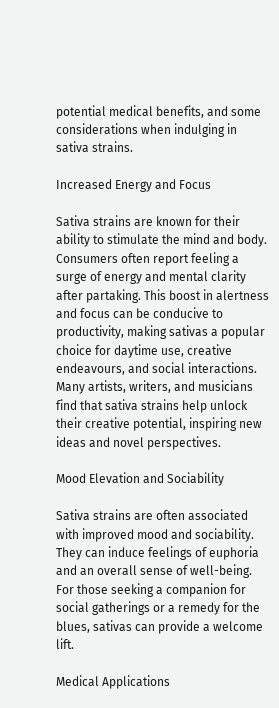potential medical benefits, and some considerations when indulging in sativa strains.

Increased Energy and Focus

Sativa strains are known for their ability to stimulate the mind and body. Consumers often report feeling a surge of energy and mental clarity after partaking. This boost in alertness and focus can be conducive to productivity, making sativas a popular choice for daytime use, creative endeavours, and social interactions. Many artists, writers, and musicians find that sativa strains help unlock their creative potential, inspiring new ideas and novel perspectives.

Mood Elevation and Sociability

Sativa strains are often associated with improved mood and sociability. They can induce feelings of euphoria and an overall sense of well-being. For those seeking a companion for social gatherings or a remedy for the blues, sativas can provide a welcome lift.

Medical Applications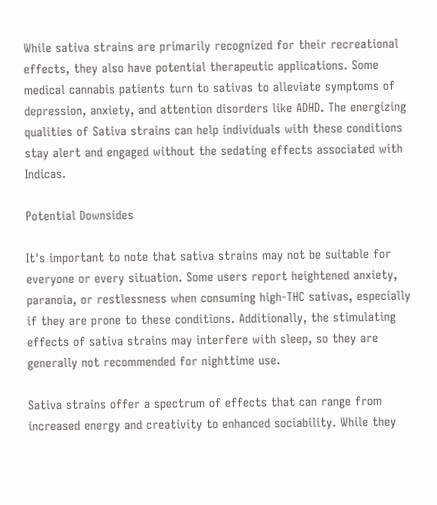While sativa strains are primarily recognized for their recreational effects, they also have potential therapeutic applications. Some medical cannabis patients turn to sativas to alleviate symptoms of depression, anxiety, and attention disorders like ADHD. The energizing qualities of Sativa strains can help individuals with these conditions stay alert and engaged without the sedating effects associated with Indicas.

Potential Downsides

It's important to note that sativa strains may not be suitable for everyone or every situation. Some users report heightened anxiety, paranoia, or restlessness when consuming high-THC sativas, especially if they are prone to these conditions. Additionally, the stimulating effects of sativa strains may interfere with sleep, so they are generally not recommended for nighttime use.

Sativa strains offer a spectrum of effects that can range from increased energy and creativity to enhanced sociability. While they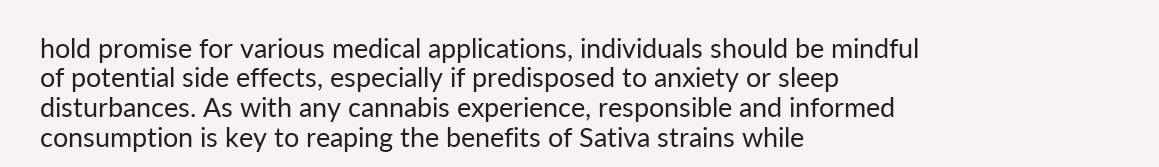hold promise for various medical applications, individuals should be mindful of potential side effects, especially if predisposed to anxiety or sleep disturbances. As with any cannabis experience, responsible and informed consumption is key to reaping the benefits of Sativa strains while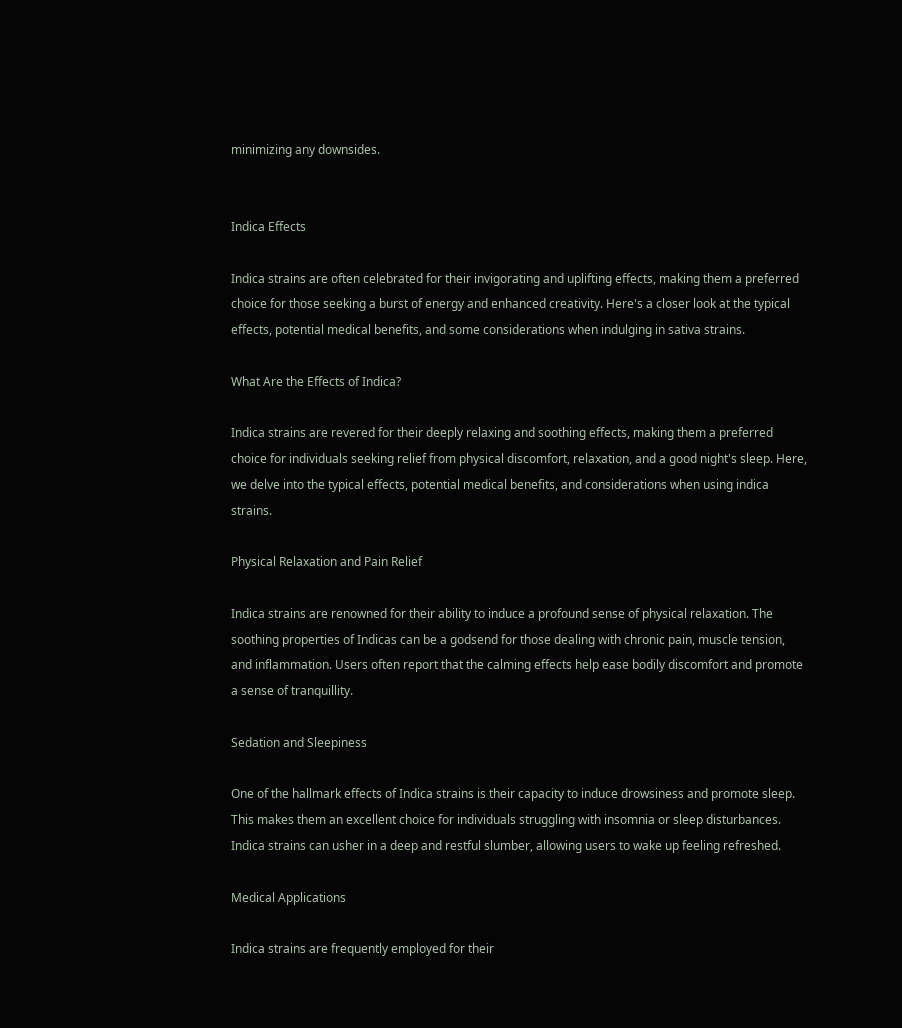minimizing any downsides.


Indica Effects

Indica strains are often celebrated for their invigorating and uplifting effects, making them a preferred choice for those seeking a burst of energy and enhanced creativity. Here's a closer look at the typical effects, potential medical benefits, and some considerations when indulging in sativa strains.

What Are the Effects of Indica?

Indica strains are revered for their deeply relaxing and soothing effects, making them a preferred choice for individuals seeking relief from physical discomfort, relaxation, and a good night's sleep. Here, we delve into the typical effects, potential medical benefits, and considerations when using indica strains.

Physical Relaxation and Pain Relief

Indica strains are renowned for their ability to induce a profound sense of physical relaxation. The soothing properties of Indicas can be a godsend for those dealing with chronic pain, muscle tension, and inflammation. Users often report that the calming effects help ease bodily discomfort and promote a sense of tranquillity.

Sedation and Sleepiness

One of the hallmark effects of Indica strains is their capacity to induce drowsiness and promote sleep. This makes them an excellent choice for individuals struggling with insomnia or sleep disturbances. Indica strains can usher in a deep and restful slumber, allowing users to wake up feeling refreshed.

Medical Applications

Indica strains are frequently employed for their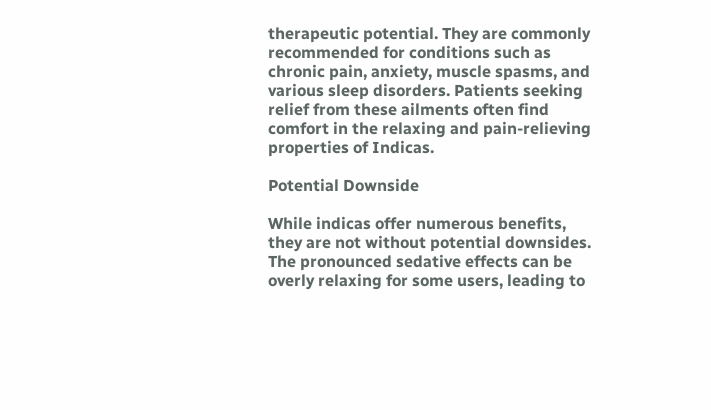therapeutic potential. They are commonly recommended for conditions such as chronic pain, anxiety, muscle spasms, and various sleep disorders. Patients seeking relief from these ailments often find comfort in the relaxing and pain-relieving properties of Indicas.

Potential Downside

While indicas offer numerous benefits, they are not without potential downsides. The pronounced sedative effects can be overly relaxing for some users, leading to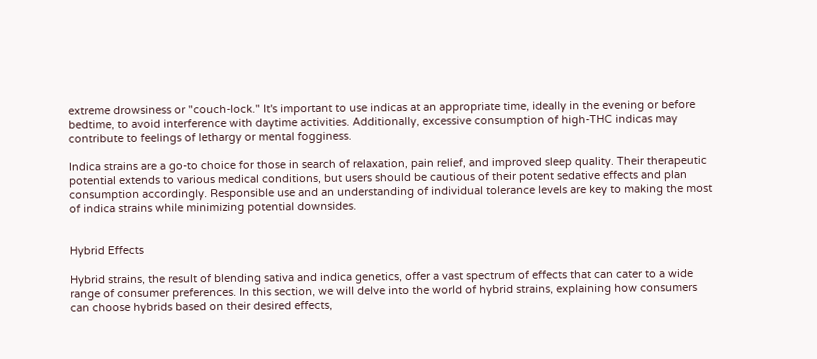extreme drowsiness or "couch-lock." It's important to use indicas at an appropriate time, ideally in the evening or before bedtime, to avoid interference with daytime activities. Additionally, excessive consumption of high-THC indicas may contribute to feelings of lethargy or mental fogginess.

Indica strains are a go-to choice for those in search of relaxation, pain relief, and improved sleep quality. Their therapeutic potential extends to various medical conditions, but users should be cautious of their potent sedative effects and plan consumption accordingly. Responsible use and an understanding of individual tolerance levels are key to making the most of indica strains while minimizing potential downsides.


Hybrid Effects

Hybrid strains, the result of blending sativa and indica genetics, offer a vast spectrum of effects that can cater to a wide range of consumer preferences. In this section, we will delve into the world of hybrid strains, explaining how consumers can choose hybrids based on their desired effects,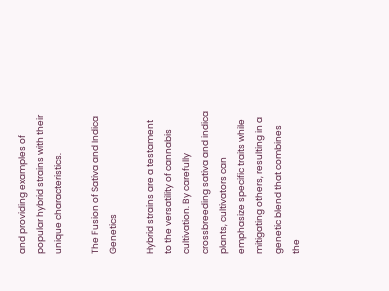and providing examples of popular hybrid strains with their unique characteristics.

The Fusion of Sativa and Indica Genetics

Hybrid strains are a testament to the versatility of cannabis cultivation. By carefully crossbreeding sativa and indica plants, cultivators can emphasize specific traits while mitigating others, resulting in a genetic blend that combines the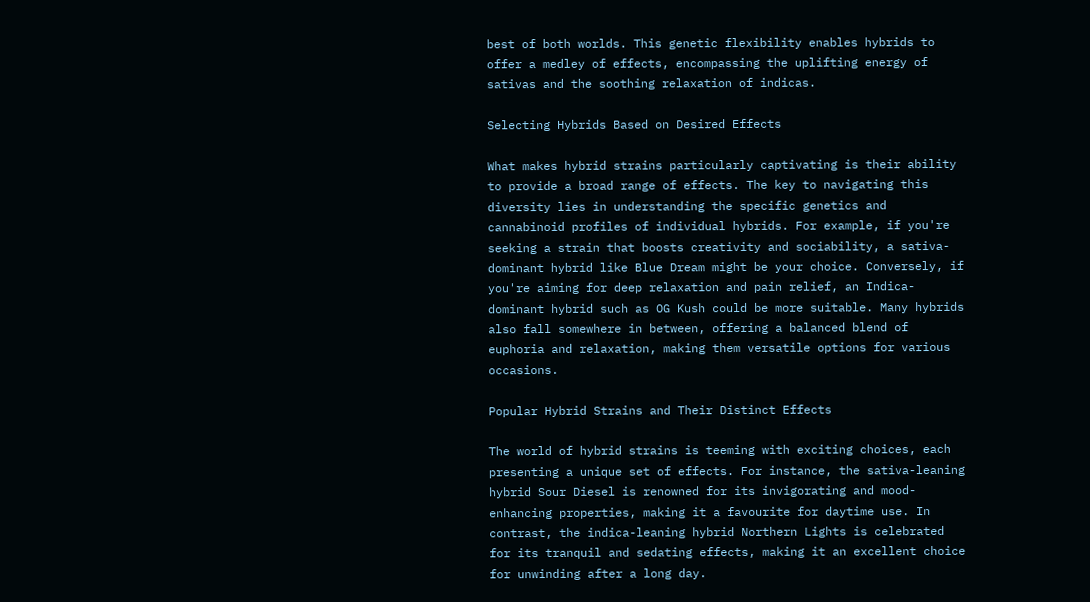best of both worlds. This genetic flexibility enables hybrids to offer a medley of effects, encompassing the uplifting energy of sativas and the soothing relaxation of indicas.

Selecting Hybrids Based on Desired Effects

What makes hybrid strains particularly captivating is their ability to provide a broad range of effects. The key to navigating this diversity lies in understanding the specific genetics and cannabinoid profiles of individual hybrids. For example, if you're seeking a strain that boosts creativity and sociability, a sativa-dominant hybrid like Blue Dream might be your choice. Conversely, if you're aiming for deep relaxation and pain relief, an Indica-dominant hybrid such as OG Kush could be more suitable. Many hybrids also fall somewhere in between, offering a balanced blend of euphoria and relaxation, making them versatile options for various occasions.

Popular Hybrid Strains and Their Distinct Effects

The world of hybrid strains is teeming with exciting choices, each presenting a unique set of effects. For instance, the sativa-leaning hybrid Sour Diesel is renowned for its invigorating and mood-enhancing properties, making it a favourite for daytime use. In contrast, the indica-leaning hybrid Northern Lights is celebrated for its tranquil and sedating effects, making it an excellent choice for unwinding after a long day.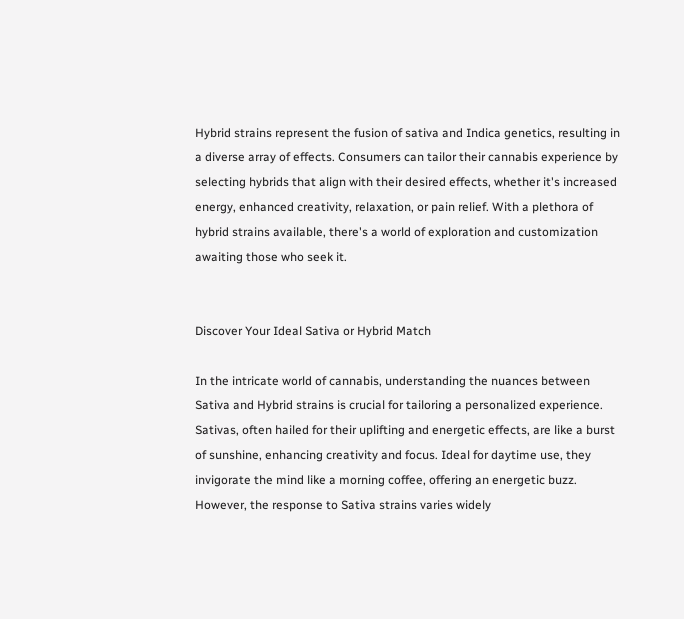Hybrid strains represent the fusion of sativa and Indica genetics, resulting in a diverse array of effects. Consumers can tailor their cannabis experience by selecting hybrids that align with their desired effects, whether it's increased energy, enhanced creativity, relaxation, or pain relief. With a plethora of hybrid strains available, there's a world of exploration and customization awaiting those who seek it.


Discover Your Ideal Sativa or Hybrid Match

In the intricate world of cannabis, understanding the nuances between Sativa and Hybrid strains is crucial for tailoring a personalized experience. Sativas, often hailed for their uplifting and energetic effects, are like a burst of sunshine, enhancing creativity and focus. Ideal for daytime use, they invigorate the mind like a morning coffee, offering an energetic buzz. However, the response to Sativa strains varies widely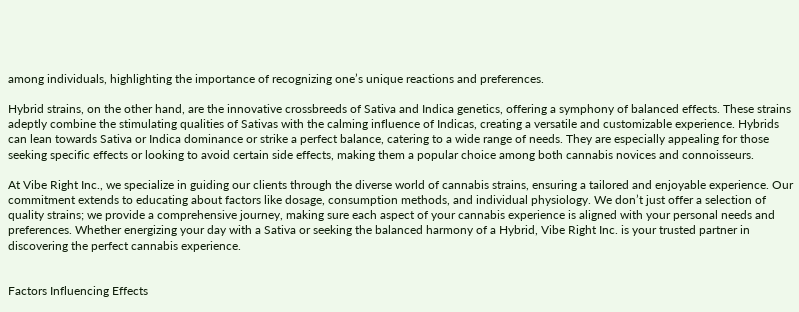among individuals, highlighting the importance of recognizing one’s unique reactions and preferences.

Hybrid strains, on the other hand, are the innovative crossbreeds of Sativa and Indica genetics, offering a symphony of balanced effects. These strains adeptly combine the stimulating qualities of Sativas with the calming influence of Indicas, creating a versatile and customizable experience. Hybrids can lean towards Sativa or Indica dominance or strike a perfect balance, catering to a wide range of needs. They are especially appealing for those seeking specific effects or looking to avoid certain side effects, making them a popular choice among both cannabis novices and connoisseurs.

At Vibe Right Inc., we specialize in guiding our clients through the diverse world of cannabis strains, ensuring a tailored and enjoyable experience. Our commitment extends to educating about factors like dosage, consumption methods, and individual physiology. We don’t just offer a selection of quality strains; we provide a comprehensive journey, making sure each aspect of your cannabis experience is aligned with your personal needs and preferences. Whether energizing your day with a Sativa or seeking the balanced harmony of a Hybrid, Vibe Right Inc. is your trusted partner in discovering the perfect cannabis experience.


Factors Influencing Effects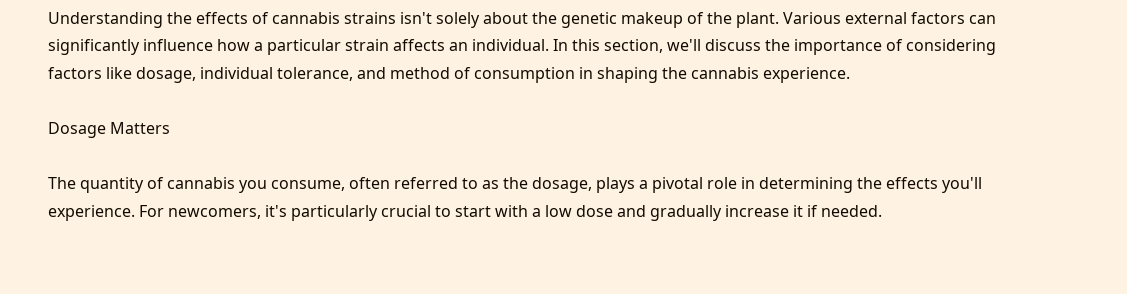Understanding the effects of cannabis strains isn't solely about the genetic makeup of the plant. Various external factors can significantly influence how a particular strain affects an individual. In this section, we'll discuss the importance of considering factors like dosage, individual tolerance, and method of consumption in shaping the cannabis experience.

Dosage Matters

The quantity of cannabis you consume, often referred to as the dosage, plays a pivotal role in determining the effects you'll experience. For newcomers, it's particularly crucial to start with a low dose and gradually increase it if needed.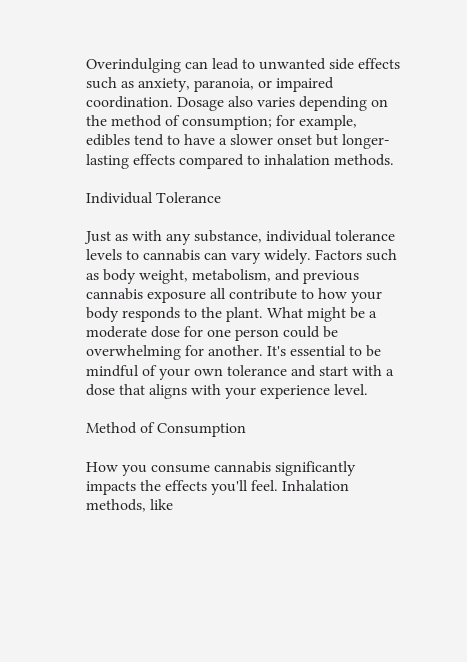Overindulging can lead to unwanted side effects such as anxiety, paranoia, or impaired coordination. Dosage also varies depending on the method of consumption; for example, edibles tend to have a slower onset but longer-lasting effects compared to inhalation methods.

Individual Tolerance

Just as with any substance, individual tolerance levels to cannabis can vary widely. Factors such as body weight, metabolism, and previous cannabis exposure all contribute to how your body responds to the plant. What might be a moderate dose for one person could be overwhelming for another. It's essential to be mindful of your own tolerance and start with a dose that aligns with your experience level.

Method of Consumption

How you consume cannabis significantly impacts the effects you'll feel. Inhalation methods, like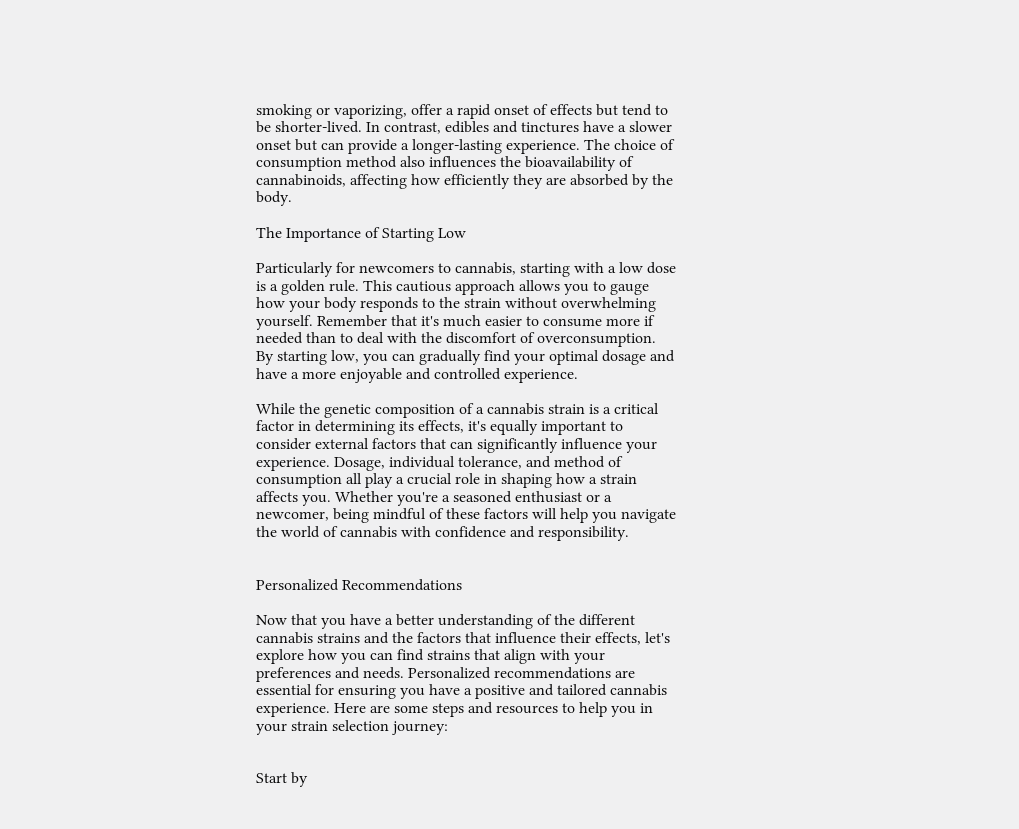smoking or vaporizing, offer a rapid onset of effects but tend to be shorter-lived. In contrast, edibles and tinctures have a slower onset but can provide a longer-lasting experience. The choice of consumption method also influences the bioavailability of cannabinoids, affecting how efficiently they are absorbed by the body.

The Importance of Starting Low

Particularly for newcomers to cannabis, starting with a low dose is a golden rule. This cautious approach allows you to gauge how your body responds to the strain without overwhelming yourself. Remember that it's much easier to consume more if needed than to deal with the discomfort of overconsumption. By starting low, you can gradually find your optimal dosage and have a more enjoyable and controlled experience.

While the genetic composition of a cannabis strain is a critical factor in determining its effects, it's equally important to consider external factors that can significantly influence your experience. Dosage, individual tolerance, and method of consumption all play a crucial role in shaping how a strain affects you. Whether you're a seasoned enthusiast or a newcomer, being mindful of these factors will help you navigate the world of cannabis with confidence and responsibility.


Personalized Recommendations

Now that you have a better understanding of the different cannabis strains and the factors that influence their effects, let's explore how you can find strains that align with your preferences and needs. Personalized recommendations are essential for ensuring you have a positive and tailored cannabis experience. Here are some steps and resources to help you in your strain selection journey:


Start by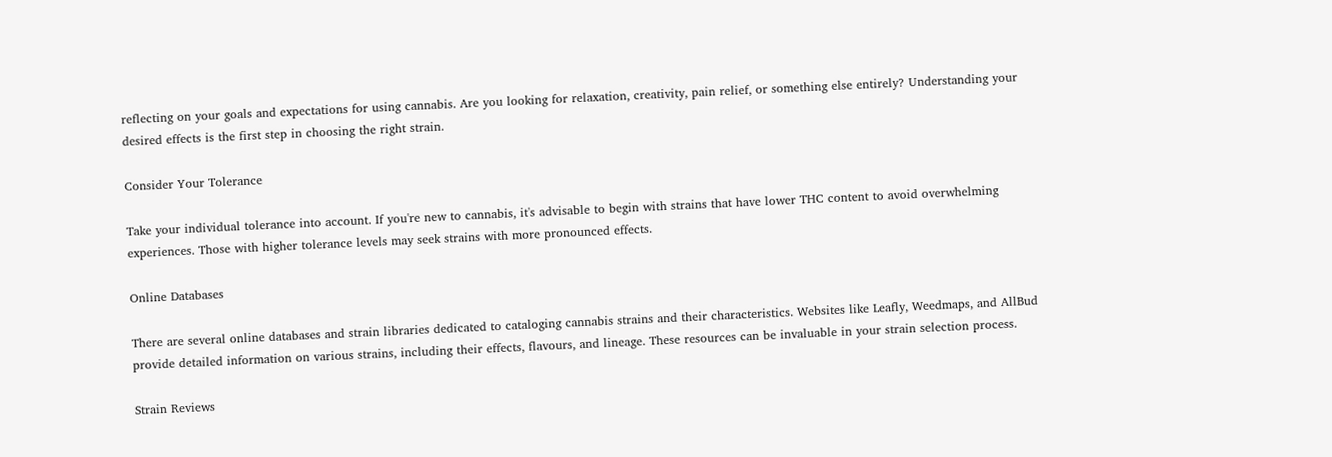reflecting on your goals and expectations for using cannabis. Are you looking for relaxation, creativity, pain relief, or something else entirely? Understanding your desired effects is the first step in choosing the right strain.

Consider Your Tolerance

Take your individual tolerance into account. If you're new to cannabis, it's advisable to begin with strains that have lower THC content to avoid overwhelming experiences. Those with higher tolerance levels may seek strains with more pronounced effects.

Online Databases

There are several online databases and strain libraries dedicated to cataloging cannabis strains and their characteristics. Websites like Leafly, Weedmaps, and AllBud provide detailed information on various strains, including their effects, flavours, and lineage. These resources can be invaluable in your strain selection process.

Strain Reviews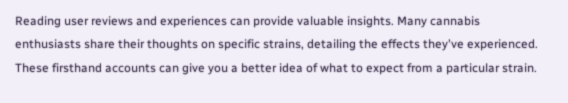Reading user reviews and experiences can provide valuable insights. Many cannabis enthusiasts share their thoughts on specific strains, detailing the effects they've experienced. These firsthand accounts can give you a better idea of what to expect from a particular strain.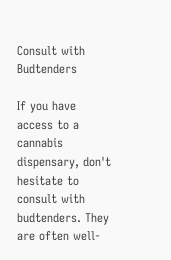Consult with Budtenders

If you have access to a cannabis dispensary, don't hesitate to consult with budtenders. They are often well-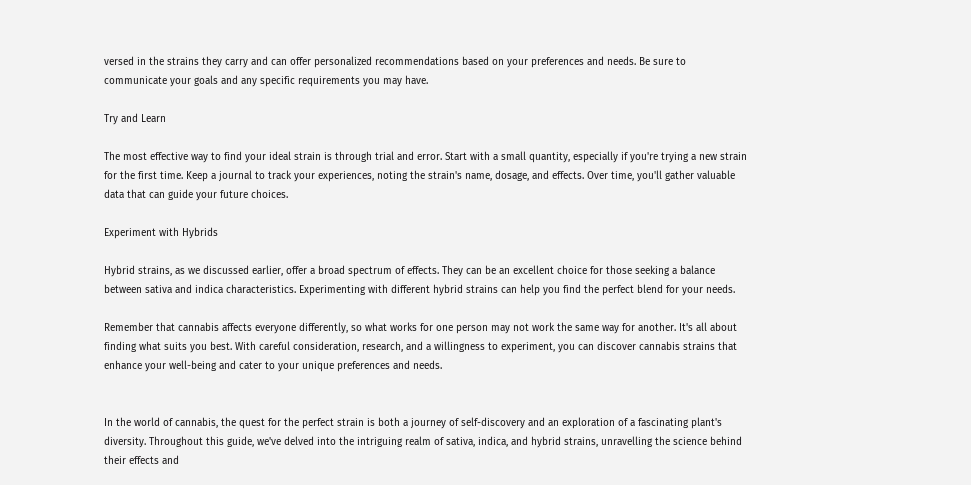versed in the strains they carry and can offer personalized recommendations based on your preferences and needs. Be sure to communicate your goals and any specific requirements you may have.

Try and Learn

The most effective way to find your ideal strain is through trial and error. Start with a small quantity, especially if you're trying a new strain for the first time. Keep a journal to track your experiences, noting the strain's name, dosage, and effects. Over time, you'll gather valuable data that can guide your future choices.

Experiment with Hybrids

Hybrid strains, as we discussed earlier, offer a broad spectrum of effects. They can be an excellent choice for those seeking a balance between sativa and indica characteristics. Experimenting with different hybrid strains can help you find the perfect blend for your needs.

Remember that cannabis affects everyone differently, so what works for one person may not work the same way for another. It's all about finding what suits you best. With careful consideration, research, and a willingness to experiment, you can discover cannabis strains that enhance your well-being and cater to your unique preferences and needs.


In the world of cannabis, the quest for the perfect strain is both a journey of self-discovery and an exploration of a fascinating plant's diversity. Throughout this guide, we've delved into the intriguing realm of sativa, indica, and hybrid strains, unravelling the science behind their effects and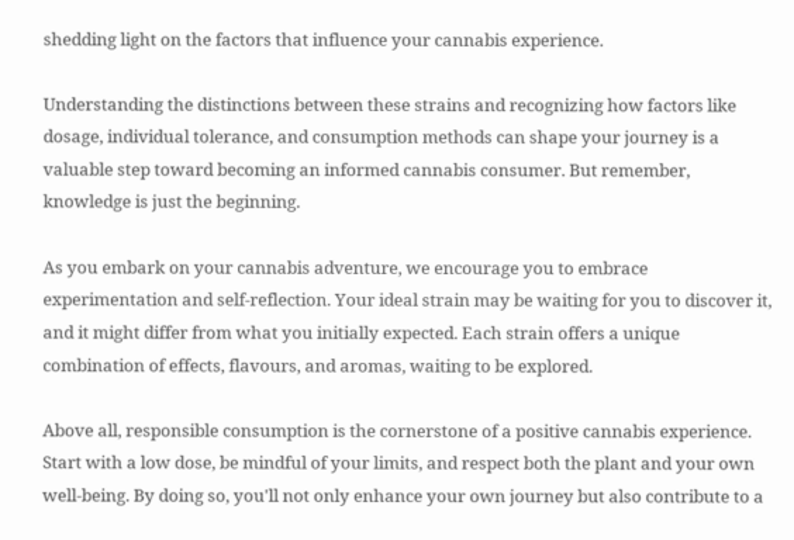shedding light on the factors that influence your cannabis experience.

Understanding the distinctions between these strains and recognizing how factors like dosage, individual tolerance, and consumption methods can shape your journey is a valuable step toward becoming an informed cannabis consumer. But remember, knowledge is just the beginning.

As you embark on your cannabis adventure, we encourage you to embrace experimentation and self-reflection. Your ideal strain may be waiting for you to discover it, and it might differ from what you initially expected. Each strain offers a unique combination of effects, flavours, and aromas, waiting to be explored.

Above all, responsible consumption is the cornerstone of a positive cannabis experience. Start with a low dose, be mindful of your limits, and respect both the plant and your own well-being. By doing so, you'll not only enhance your own journey but also contribute to a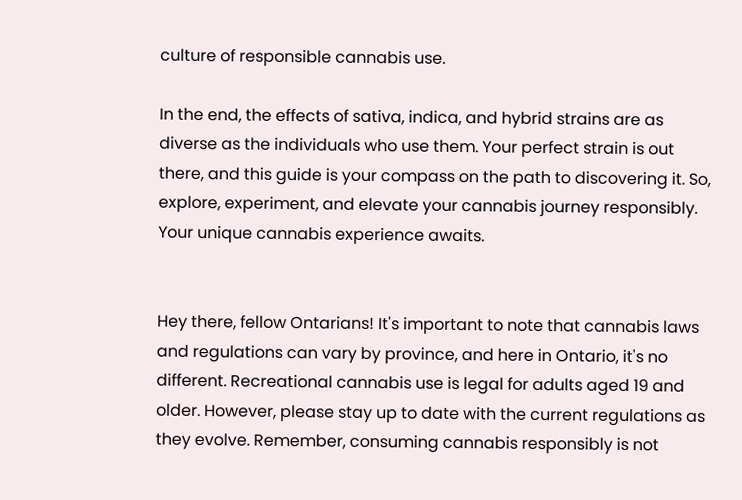culture of responsible cannabis use.

In the end, the effects of sativa, indica, and hybrid strains are as diverse as the individuals who use them. Your perfect strain is out there, and this guide is your compass on the path to discovering it. So, explore, experiment, and elevate your cannabis journey responsibly. Your unique cannabis experience awaits.


Hey there, fellow Ontarians! It's important to note that cannabis laws and regulations can vary by province, and here in Ontario, it's no different. Recreational cannabis use is legal for adults aged 19 and older. However, please stay up to date with the current regulations as they evolve. Remember, consuming cannabis responsibly is not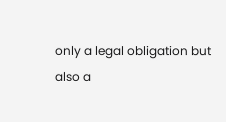only a legal obligation but also a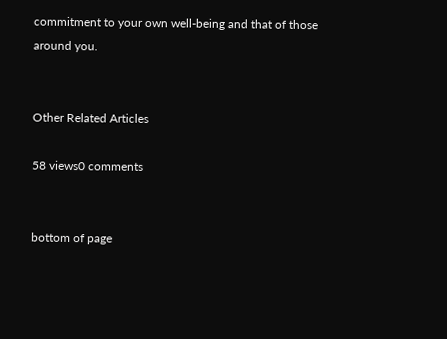commitment to your own well-being and that of those around you.


Other Related Articles

58 views0 comments


bottom of page